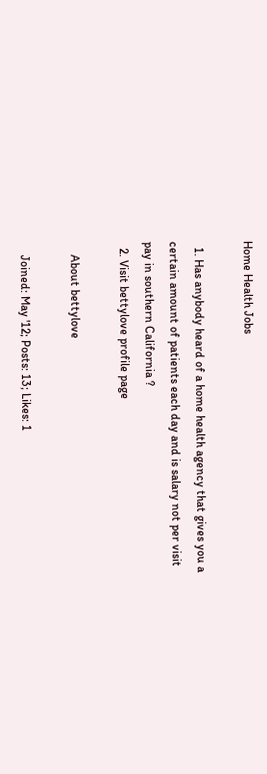Home Health Jobs

  1. Has anybody heard of a home health agency that gives you a certain amount of patients each day and is salary not per visit pay in southern California ?
  2. Visit bettylove profile page

    About bettylove

    Joined: May '12; Posts: 13; Likes: 1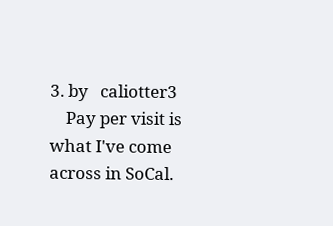3. by   caliotter3
    Pay per visit is what I've come across in SoCal.